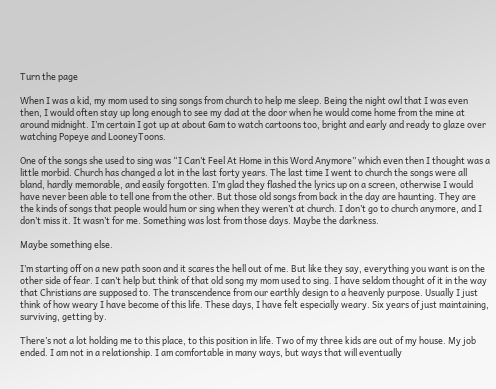Turn the page

When I was a kid, my mom used to sing songs from church to help me sleep. Being the night owl that I was even then, I would often stay up long enough to see my dad at the door when he would come home from the mine at around midnight. I’m certain I got up at about 6am to watch cartoons too, bright and early and ready to glaze over watching Popeye and LooneyToons.

One of the songs she used to sing was “I Can’t Feel At Home in this Word Anymore” which even then I thought was a little morbid. Church has changed a lot in the last forty years. The last time I went to church the songs were all bland, hardly memorable, and easily forgotten. I’m glad they flashed the lyrics up on a screen, otherwise I would have never been able to tell one from the other. But those old songs from back in the day are haunting. They are the kinds of songs that people would hum or sing when they weren’t at church. I don’t go to church anymore, and I don’t miss it. It wasn’t for me. Something was lost from those days. Maybe the darkness.

Maybe something else.

I’m starting off on a new path soon and it scares the hell out of me. But like they say, everything you want is on the other side of fear. I can’t help but think of that old song my mom used to sing. I have seldom thought of it in the way that Christians are supposed to. The transcendence from our earthly design to a heavenly purpose. Usually I just think of how weary I have become of this life. These days, I have felt especially weary. Six years of just maintaining, surviving, getting by.

There’s not a lot holding me to this place, to this position in life. Two of my three kids are out of my house. My job ended. I am not in a relationship. I am comfortable in many ways, but ways that will eventually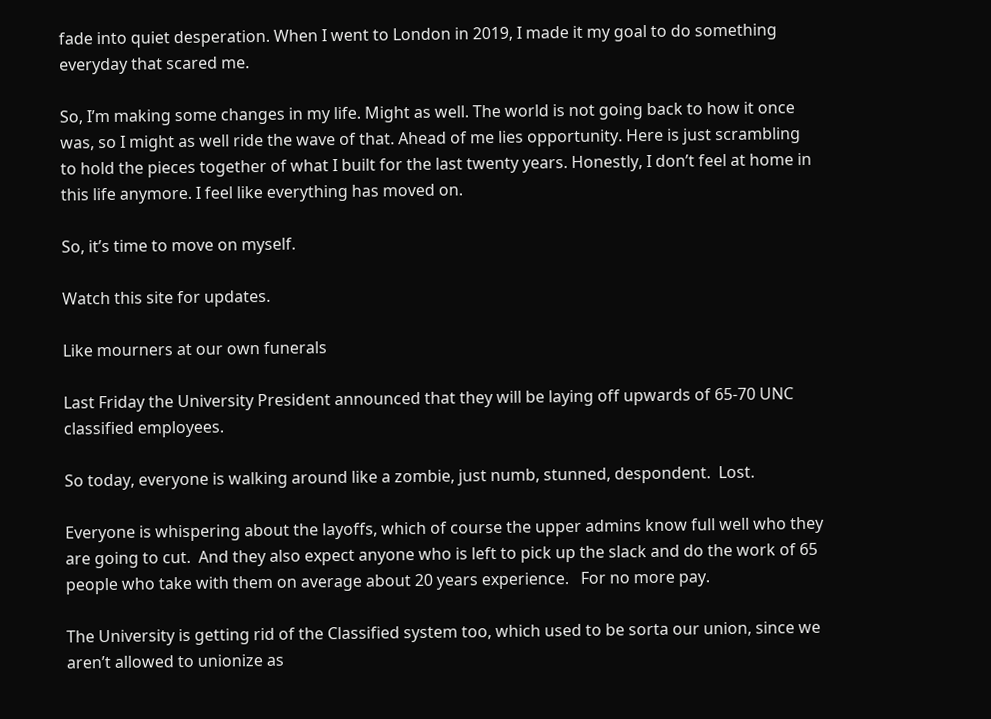fade into quiet desperation. When I went to London in 2019, I made it my goal to do something everyday that scared me.

So, I’m making some changes in my life. Might as well. The world is not going back to how it once was, so I might as well ride the wave of that. Ahead of me lies opportunity. Here is just scrambling to hold the pieces together of what I built for the last twenty years. Honestly, I don’t feel at home in this life anymore. I feel like everything has moved on.

So, it’s time to move on myself.

Watch this site for updates.

Like mourners at our own funerals

Last Friday the University President announced that they will be laying off upwards of 65-70 UNC classified employees.

So today, everyone is walking around like a zombie, just numb, stunned, despondent.  Lost.

Everyone is whispering about the layoffs, which of course the upper admins know full well who they are going to cut.  And they also expect anyone who is left to pick up the slack and do the work of 65 people who take with them on average about 20 years experience.   For no more pay.

The University is getting rid of the Classified system too, which used to be sorta our union, since we aren’t allowed to unionize as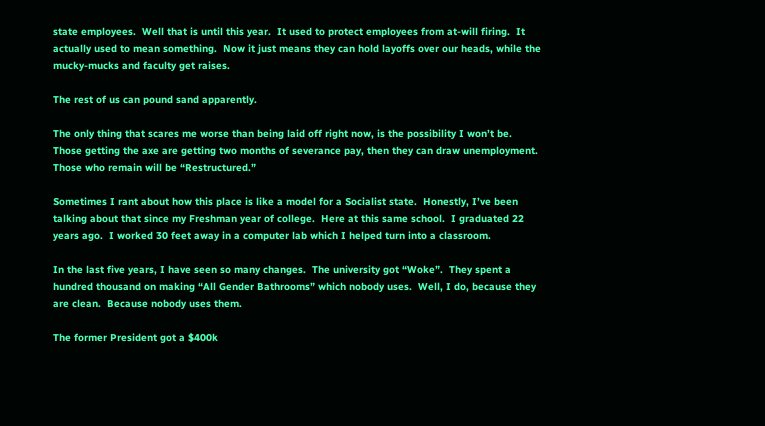state employees.  Well that is until this year.  It used to protect employees from at-will firing.  It actually used to mean something.  Now it just means they can hold layoffs over our heads, while the mucky-mucks and faculty get raises.

The rest of us can pound sand apparently.

The only thing that scares me worse than being laid off right now, is the possibility I won’t be.  Those getting the axe are getting two months of severance pay, then they can draw unemployment.  Those who remain will be “Restructured.”

Sometimes I rant about how this place is like a model for a Socialist state.  Honestly, I’ve been talking about that since my Freshman year of college.  Here at this same school.  I graduated 22 years ago.  I worked 30 feet away in a computer lab which I helped turn into a classroom.

In the last five years, I have seen so many changes.  The university got “Woke”.  They spent a hundred thousand on making “All Gender Bathrooms” which nobody uses.  Well, I do, because they are clean.  Because nobody uses them.

The former President got a $400k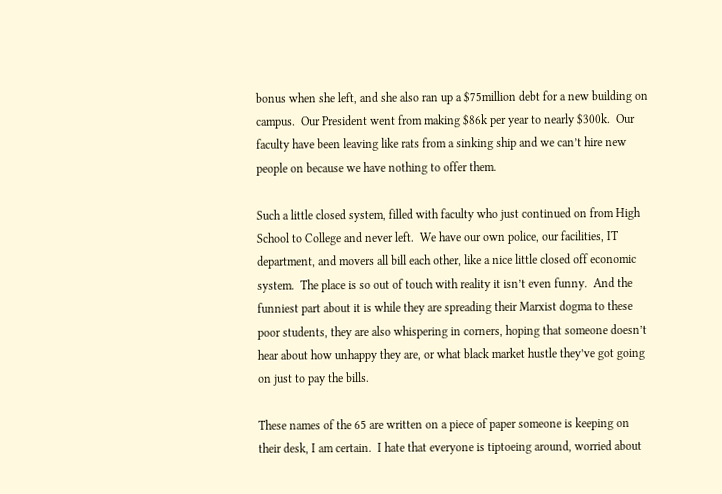bonus when she left, and she also ran up a $75million debt for a new building on campus.  Our President went from making $86k per year to nearly $300k.  Our faculty have been leaving like rats from a sinking ship and we can’t hire new people on because we have nothing to offer them.

Such a little closed system, filled with faculty who just continued on from High School to College and never left.  We have our own police, our facilities, IT department, and movers all bill each other, like a nice little closed off economic system.  The place is so out of touch with reality it isn’t even funny.  And the funniest part about it is while they are spreading their Marxist dogma to these poor students, they are also whispering in corners, hoping that someone doesn’t hear about how unhappy they are, or what black market hustle they’ve got going on just to pay the bills.

These names of the 65 are written on a piece of paper someone is keeping on their desk, I am certain.  I hate that everyone is tiptoeing around, worried about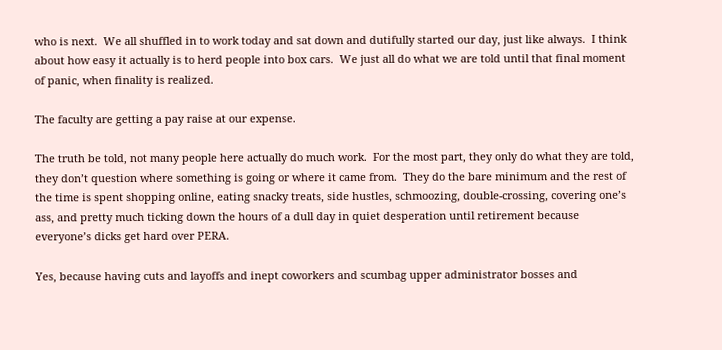who is next.  We all shuffled in to work today and sat down and dutifully started our day, just like always.  I think about how easy it actually is to herd people into box cars.  We just all do what we are told until that final moment of panic, when finality is realized.

The faculty are getting a pay raise at our expense.

The truth be told, not many people here actually do much work.  For the most part, they only do what they are told, they don’t question where something is going or where it came from.  They do the bare minimum and the rest of the time is spent shopping online, eating snacky treats, side hustles, schmoozing, double-crossing, covering one’s ass, and pretty much ticking down the hours of a dull day in quiet desperation until retirement because everyone’s dicks get hard over PERA.

Yes, because having cuts and layoffs and inept coworkers and scumbag upper administrator bosses and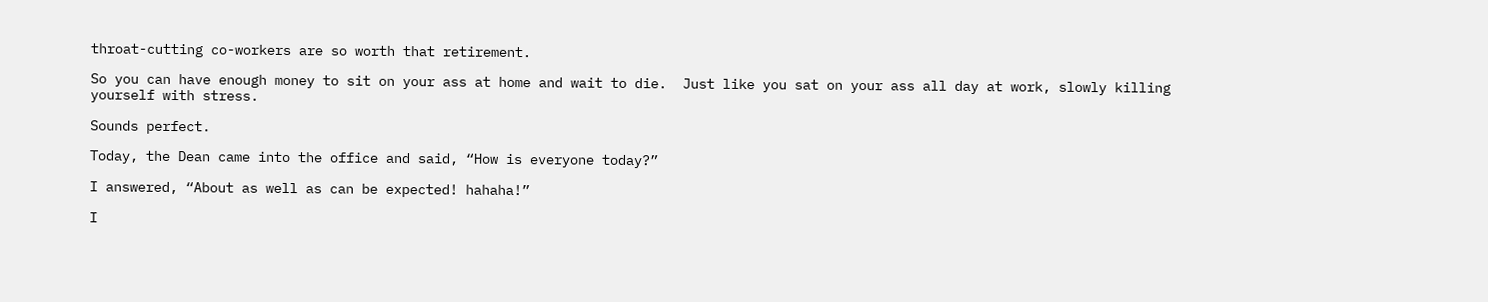throat-cutting co-workers are so worth that retirement.

So you can have enough money to sit on your ass at home and wait to die.  Just like you sat on your ass all day at work, slowly killing yourself with stress.

Sounds perfect.

Today, the Dean came into the office and said, “How is everyone today?”

I answered, “About as well as can be expected! hahaha!”

I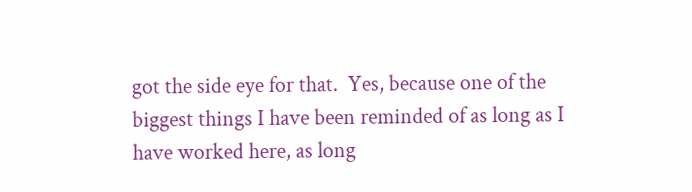got the side eye for that.  Yes, because one of the biggest things I have been reminded of as long as I have worked here, as long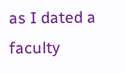as I dated a faculty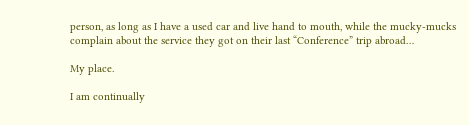person, as long as I have a used car and live hand to mouth, while the mucky-mucks complain about the service they got on their last “Conference” trip abroad…

My place.

I am continually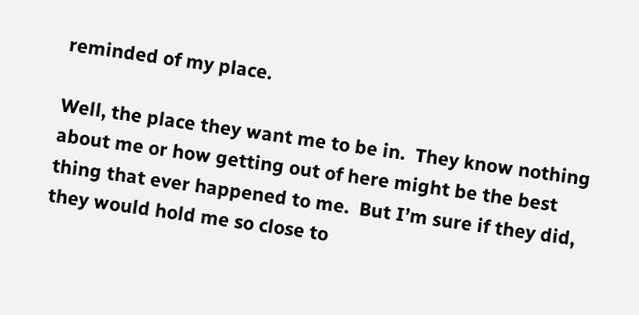reminded of my place.

Well, the place they want me to be in.  They know nothing about me or how getting out of here might be the best thing that ever happened to me.  But I’m sure if they did, they would hold me so close to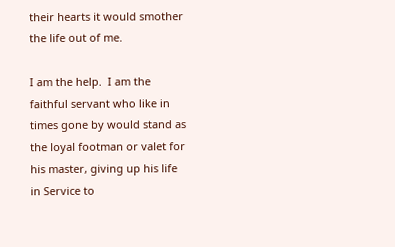their hearts it would smother the life out of me.

I am the help.  I am the faithful servant who like in times gone by would stand as the loyal footman or valet for his master, giving up his life in Service to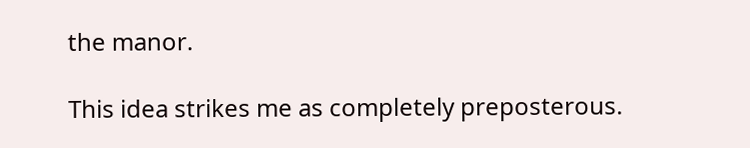the manor.

This idea strikes me as completely preposterous.